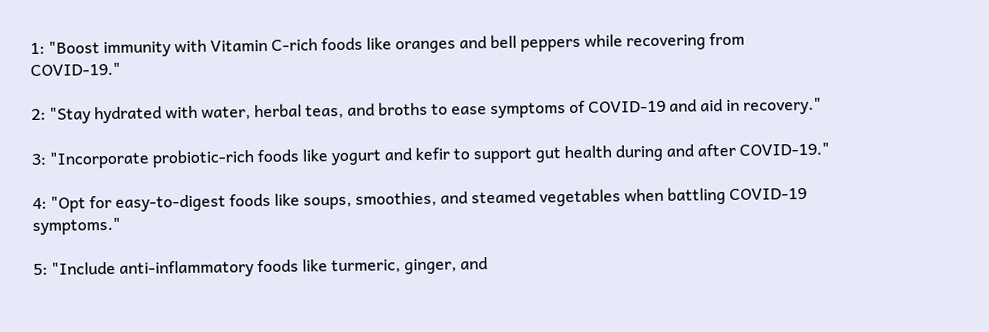1: "Boost immunity with Vitamin C-rich foods like oranges and bell peppers while recovering from COVID-19."

2: "Stay hydrated with water, herbal teas, and broths to ease symptoms of COVID-19 and aid in recovery."

3: "Incorporate probiotic-rich foods like yogurt and kefir to support gut health during and after COVID-19."

4: "Opt for easy-to-digest foods like soups, smoothies, and steamed vegetables when battling COVID-19 symptoms."

5: "Include anti-inflammatory foods like turmeric, ginger, and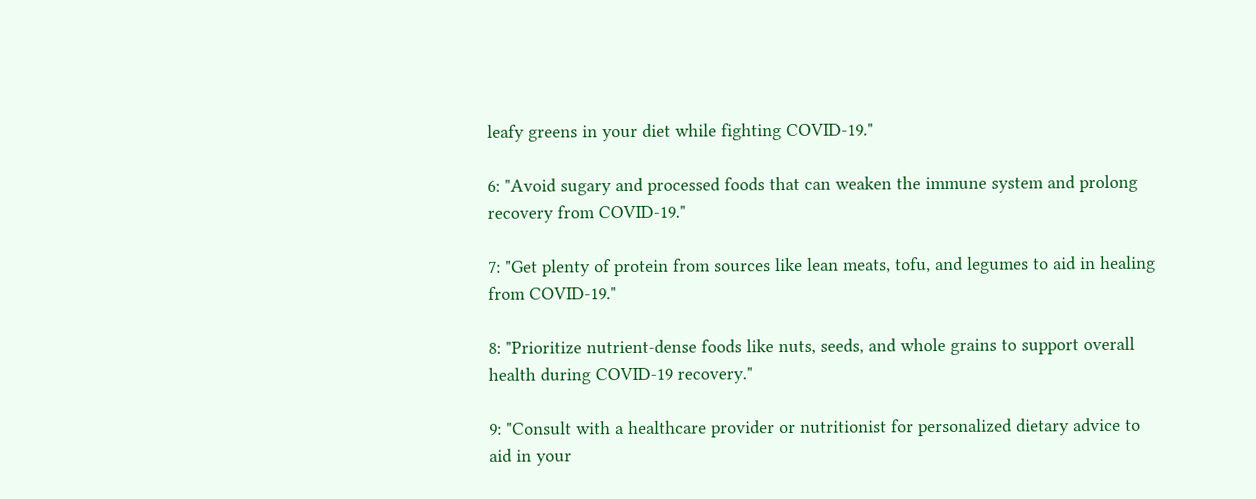leafy greens in your diet while fighting COVID-19."

6: "Avoid sugary and processed foods that can weaken the immune system and prolong recovery from COVID-19."

7: "Get plenty of protein from sources like lean meats, tofu, and legumes to aid in healing from COVID-19."

8: "Prioritize nutrient-dense foods like nuts, seeds, and whole grains to support overall health during COVID-19 recovery."

9: "Consult with a healthcare provider or nutritionist for personalized dietary advice to aid in your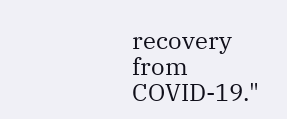recovery from COVID-19."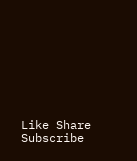Like Share Subscribe